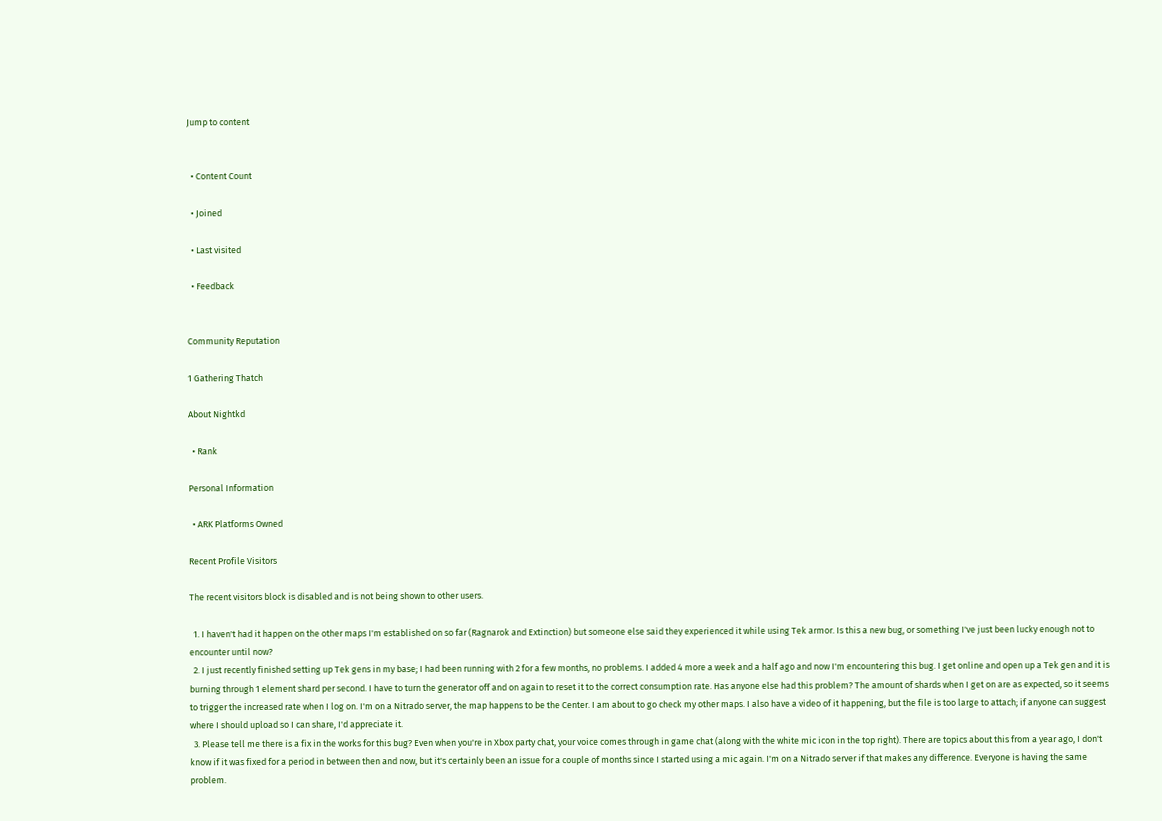Jump to content


  • Content Count

  • Joined

  • Last visited

  • Feedback


Community Reputation

1 Gathering Thatch

About Nightkd

  • Rank

Personal Information

  • ARK Platforms Owned

Recent Profile Visitors

The recent visitors block is disabled and is not being shown to other users.

  1. I haven't had it happen on the other maps I'm established on so far (Ragnarok and Extinction) but someone else said they experienced it while using Tek armor. Is this a new bug, or something I've just been lucky enough not to encounter until now?
  2. I just recently finished setting up Tek gens in my base; I had been running with 2 for a few months, no problems. I added 4 more a week and a half ago and now I'm encountering this bug. I get online and open up a Tek gen and it is burning through 1 element shard per second. I have to turn the generator off and on again to reset it to the correct consumption rate. Has anyone else had this problem? The amount of shards when I get on are as expected, so it seems to trigger the increased rate when I log on. I'm on a Nitrado server, the map happens to be the Center. I am about to go check my other maps. I also have a video of it happening, but the file is too large to attach; if anyone can suggest where I should upload so I can share, I'd appreciate it.
  3. Please tell me there is a fix in the works for this bug? Even when you're in Xbox party chat, your voice comes through in game chat (along with the white mic icon in the top right). There are topics about this from a year ago, I don't know if it was fixed for a period in between then and now, but it's certainly been an issue for a couple of months since I started using a mic again. I'm on a Nitrado server if that makes any difference. Everyone is having the same problem.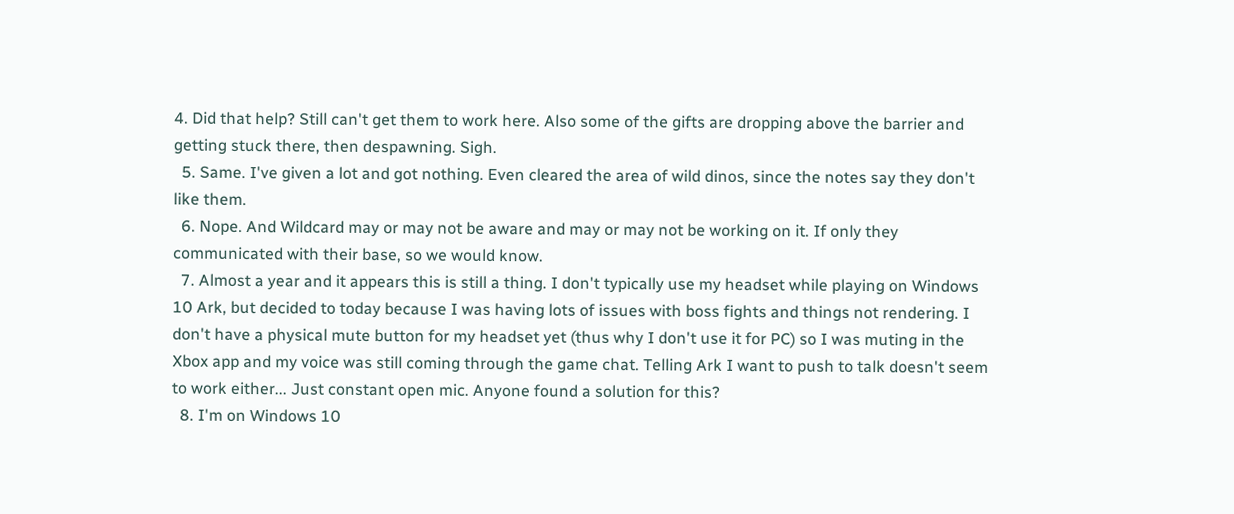4. Did that help? Still can't get them to work here. Also some of the gifts are dropping above the barrier and getting stuck there, then despawning. Sigh.
  5. Same. I've given a lot and got nothing. Even cleared the area of wild dinos, since the notes say they don't like them.
  6. Nope. And Wildcard may or may not be aware and may or may not be working on it. If only they communicated with their base, so we would know.
  7. Almost a year and it appears this is still a thing. I don't typically use my headset while playing on Windows 10 Ark, but decided to today because I was having lots of issues with boss fights and things not rendering. I don't have a physical mute button for my headset yet (thus why I don't use it for PC) so I was muting in the Xbox app and my voice was still coming through the game chat. Telling Ark I want to push to talk doesn't seem to work either... Just constant open mic. Anyone found a solution for this?
  8. I'm on Windows 10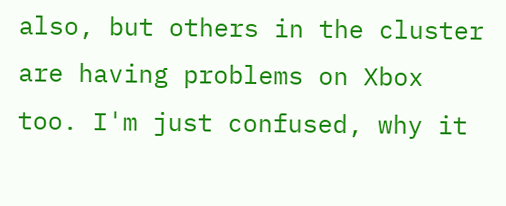also, but others in the cluster are having problems on Xbox too. I'm just confused, why it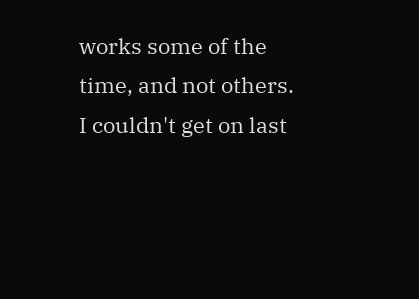works some of the time, and not others. I couldn't get on last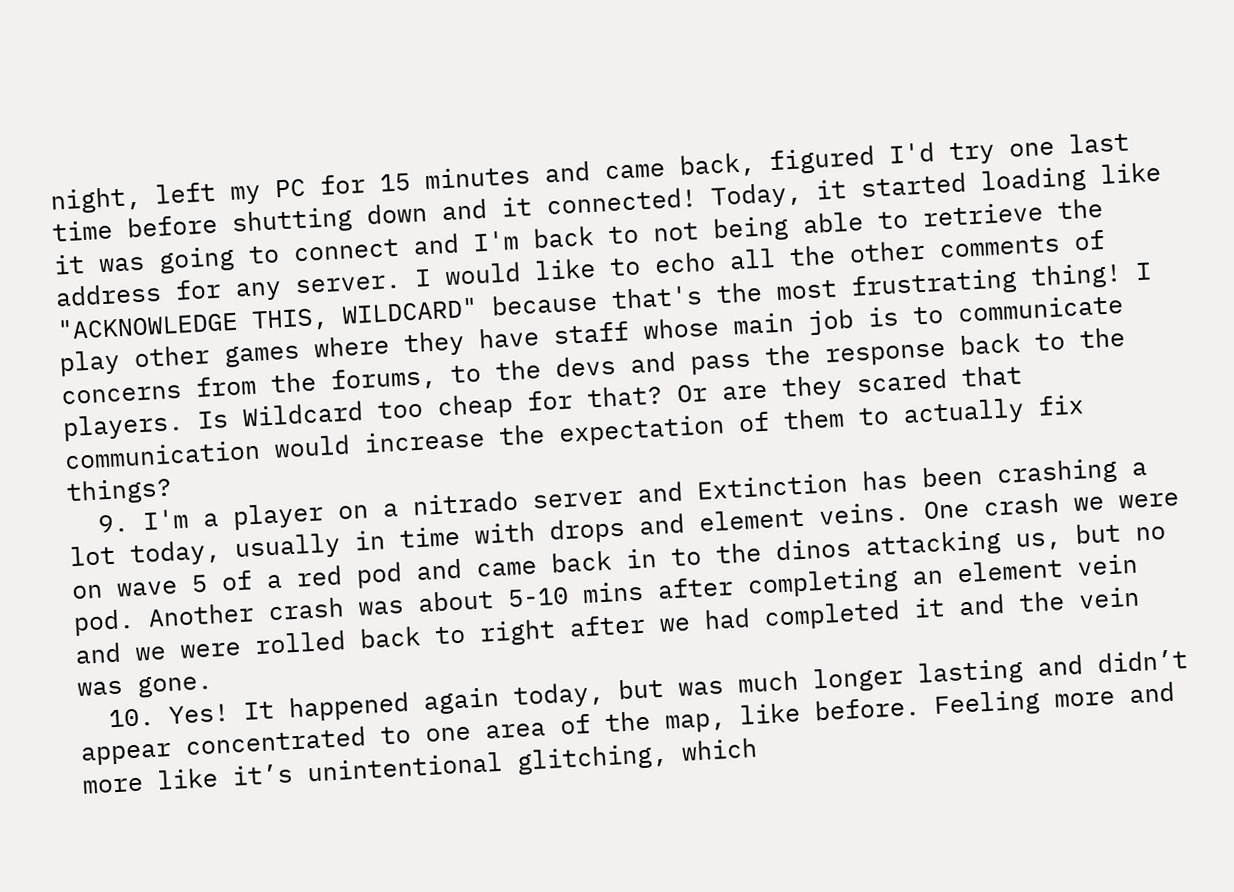night, left my PC for 15 minutes and came back, figured I'd try one last time before shutting down and it connected! Today, it started loading like it was going to connect and I'm back to not being able to retrieve the address for any server. I would like to echo all the other comments of "ACKNOWLEDGE THIS, WILDCARD" because that's the most frustrating thing! I play other games where they have staff whose main job is to communicate concerns from the forums, to the devs and pass the response back to the players. Is Wildcard too cheap for that? Or are they scared that communication would increase the expectation of them to actually fix things?
  9. I'm a player on a nitrado server and Extinction has been crashing a lot today, usually in time with drops and element veins. One crash we were on wave 5 of a red pod and came back in to the dinos attacking us, but no pod. Another crash was about 5-10 mins after completing an element vein and we were rolled back to right after we had completed it and the vein was gone.
  10. Yes! It happened again today, but was much longer lasting and didn’t appear concentrated to one area of the map, like before. Feeling more and more like it’s unintentional glitching, which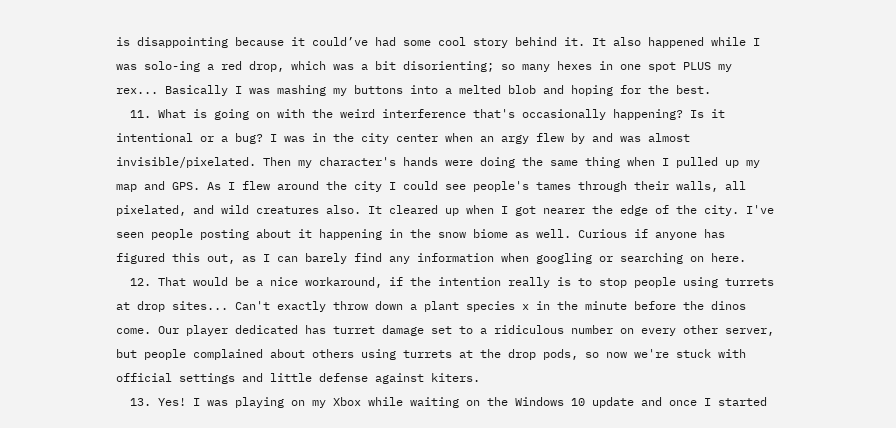is disappointing because it could’ve had some cool story behind it. It also happened while I was solo-ing a red drop, which was a bit disorienting; so many hexes in one spot PLUS my rex... Basically I was mashing my buttons into a melted blob and hoping for the best.
  11. What is going on with the weird interference that's occasionally happening? Is it intentional or a bug? I was in the city center when an argy flew by and was almost invisible/pixelated. Then my character's hands were doing the same thing when I pulled up my map and GPS. As I flew around the city I could see people's tames through their walls, all pixelated, and wild creatures also. It cleared up when I got nearer the edge of the city. I've seen people posting about it happening in the snow biome as well. Curious if anyone has figured this out, as I can barely find any information when googling or searching on here.
  12. That would be a nice workaround, if the intention really is to stop people using turrets at drop sites... Can't exactly throw down a plant species x in the minute before the dinos come. Our player dedicated has turret damage set to a ridiculous number on every other server, but people complained about others using turrets at the drop pods, so now we're stuck with official settings and little defense against kiters.
  13. Yes! I was playing on my Xbox while waiting on the Windows 10 update and once I started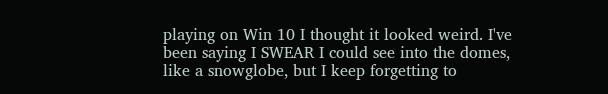playing on Win 10 I thought it looked weird. I've been saying I SWEAR I could see into the domes, like a snowglobe, but I keep forgetting to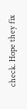check. Hope they fix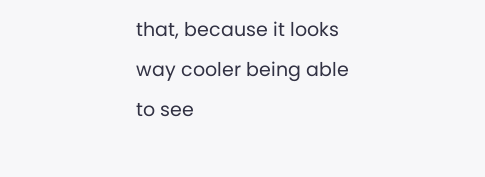that, because it looks way cooler being able to see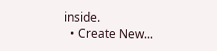inside.
  • Create New...